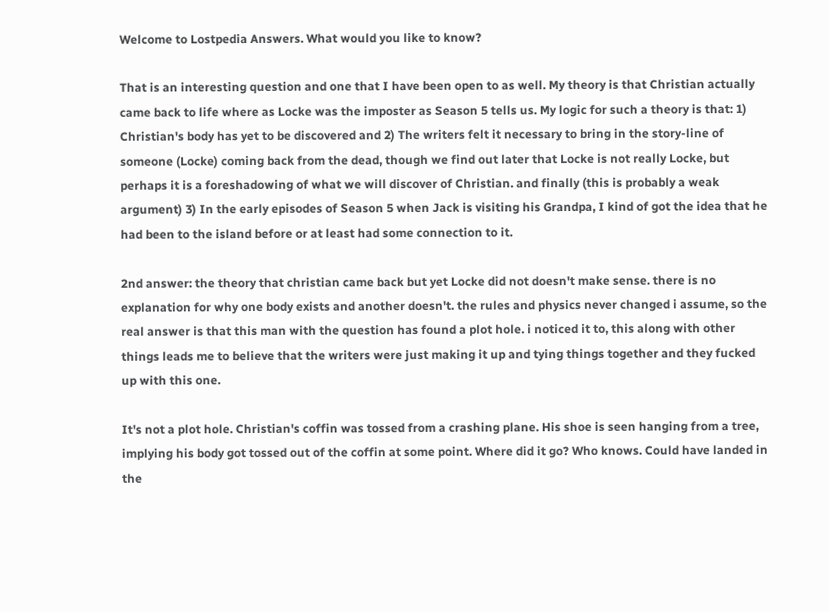Welcome to Lostpedia Answers. What would you like to know?

That is an interesting question and one that I have been open to as well. My theory is that Christian actually came back to life where as Locke was the imposter as Season 5 tells us. My logic for such a theory is that: 1) Christian's body has yet to be discovered and 2) The writers felt it necessary to bring in the story-line of someone (Locke) coming back from the dead, though we find out later that Locke is not really Locke, but perhaps it is a foreshadowing of what we will discover of Christian. and finally (this is probably a weak argument) 3) In the early episodes of Season 5 when Jack is visiting his Grandpa, I kind of got the idea that he had been to the island before or at least had some connection to it.

2nd answer: the theory that christian came back but yet Locke did not doesn't make sense. there is no explanation for why one body exists and another doesn't. the rules and physics never changed i assume, so the real answer is that this man with the question has found a plot hole. i noticed it to, this along with other things leads me to believe that the writers were just making it up and tying things together and they fucked up with this one.

It's not a plot hole. Christian's coffin was tossed from a crashing plane. His shoe is seen hanging from a tree, implying his body got tossed out of the coffin at some point. Where did it go? Who knows. Could have landed in the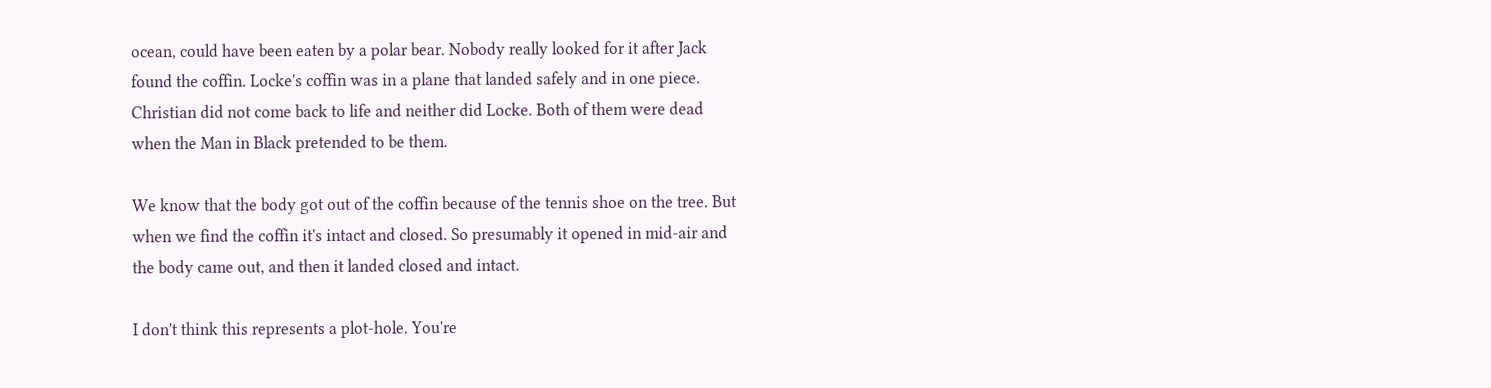ocean, could have been eaten by a polar bear. Nobody really looked for it after Jack found the coffin. Locke's coffin was in a plane that landed safely and in one piece. Christian did not come back to life and neither did Locke. Both of them were dead when the Man in Black pretended to be them.

We know that the body got out of the coffin because of the tennis shoe on the tree. But when we find the coffin it's intact and closed. So presumably it opened in mid-air and the body came out, and then it landed closed and intact.

I don't think this represents a plot-hole. You're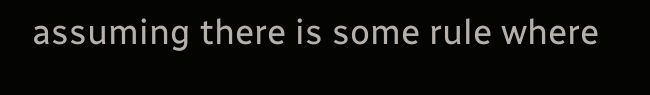assuming there is some rule where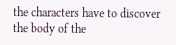the characters have to discover the body of the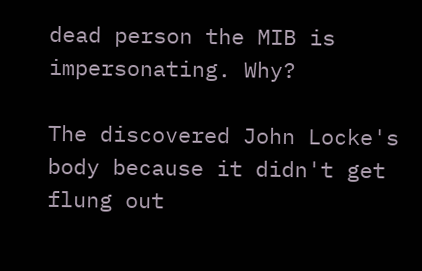dead person the MIB is impersonating. Why?

The discovered John Locke's body because it didn't get flung out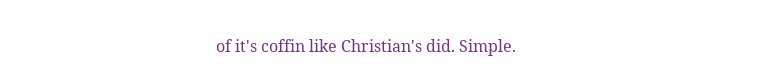of it's coffin like Christian's did. Simple.